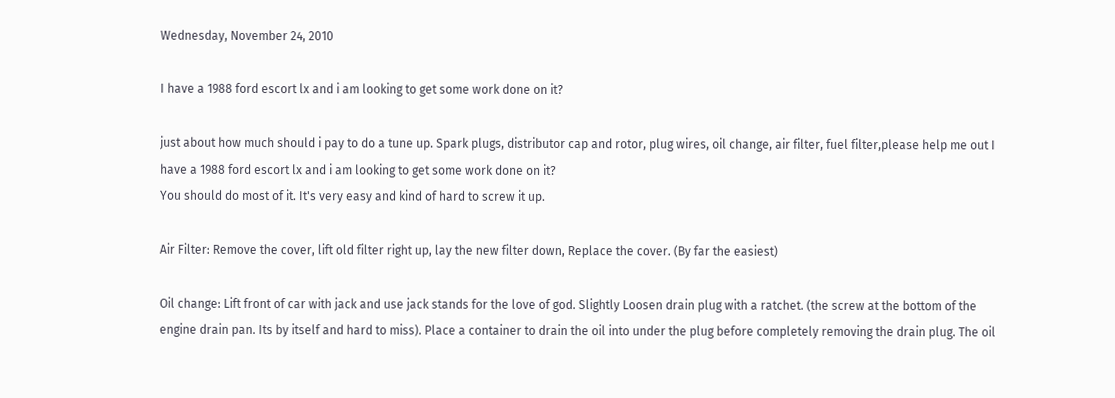Wednesday, November 24, 2010

I have a 1988 ford escort lx and i am looking to get some work done on it?

just about how much should i pay to do a tune up. Spark plugs, distributor cap and rotor, plug wires, oil change, air filter, fuel filter,please help me out I have a 1988 ford escort lx and i am looking to get some work done on it?
You should do most of it. It's very easy and kind of hard to screw it up.

Air Filter: Remove the cover, lift old filter right up, lay the new filter down, Replace the cover. (By far the easiest)

Oil change: Lift front of car with jack and use jack stands for the love of god. Slightly Loosen drain plug with a ratchet. (the screw at the bottom of the engine drain pan. Its by itself and hard to miss). Place a container to drain the oil into under the plug before completely removing the drain plug. The oil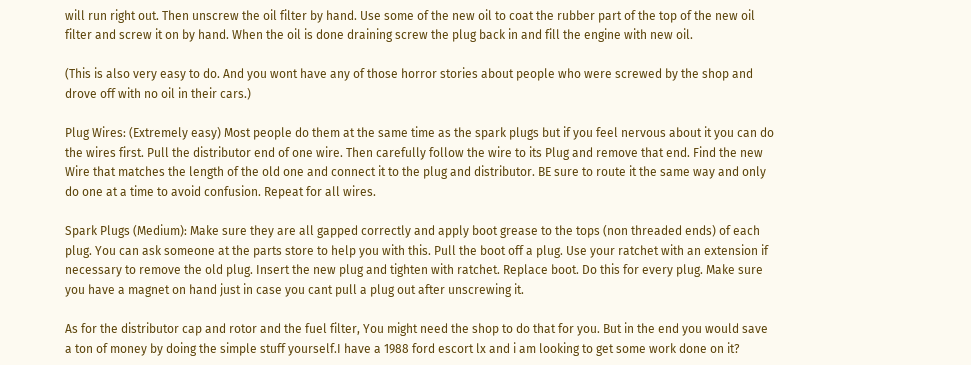will run right out. Then unscrew the oil filter by hand. Use some of the new oil to coat the rubber part of the top of the new oil filter and screw it on by hand. When the oil is done draining screw the plug back in and fill the engine with new oil.

(This is also very easy to do. And you wont have any of those horror stories about people who were screwed by the shop and drove off with no oil in their cars.)

Plug Wires: (Extremely easy) Most people do them at the same time as the spark plugs but if you feel nervous about it you can do the wires first. Pull the distributor end of one wire. Then carefully follow the wire to its Plug and remove that end. Find the new Wire that matches the length of the old one and connect it to the plug and distributor. BE sure to route it the same way and only do one at a time to avoid confusion. Repeat for all wires.

Spark Plugs (Medium): Make sure they are all gapped correctly and apply boot grease to the tops (non threaded ends) of each plug. You can ask someone at the parts store to help you with this. Pull the boot off a plug. Use your ratchet with an extension if necessary to remove the old plug. Insert the new plug and tighten with ratchet. Replace boot. Do this for every plug. Make sure you have a magnet on hand just in case you cant pull a plug out after unscrewing it.

As for the distributor cap and rotor and the fuel filter, You might need the shop to do that for you. But in the end you would save a ton of money by doing the simple stuff yourself.I have a 1988 ford escort lx and i am looking to get some work done on it?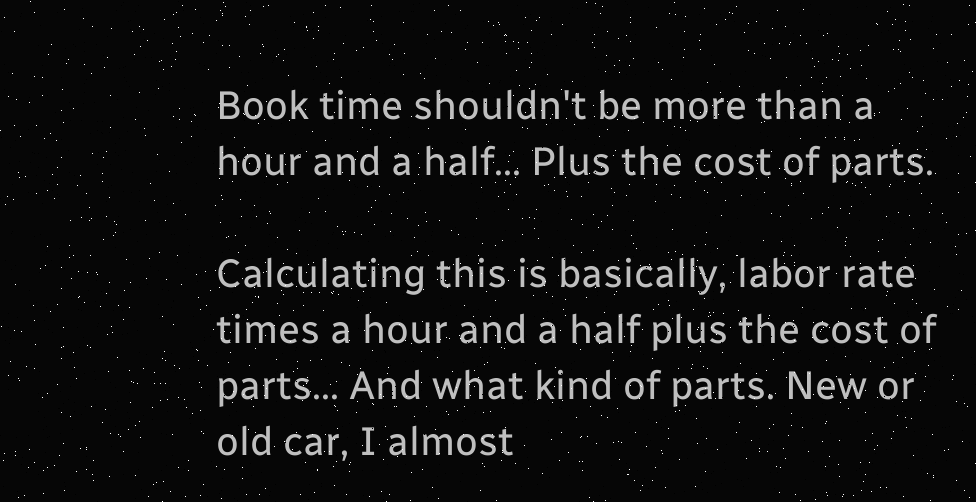Book time shouldn't be more than a hour and a half... Plus the cost of parts.

Calculating this is basically, labor rate times a hour and a half plus the cost of parts... And what kind of parts. New or old car, I almost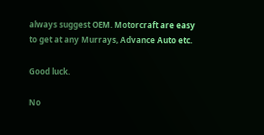always suggest OEM. Motorcraft are easy to get at any Murrays, Advance Auto etc.

Good luck.

No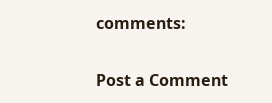comments:

Post a Comment